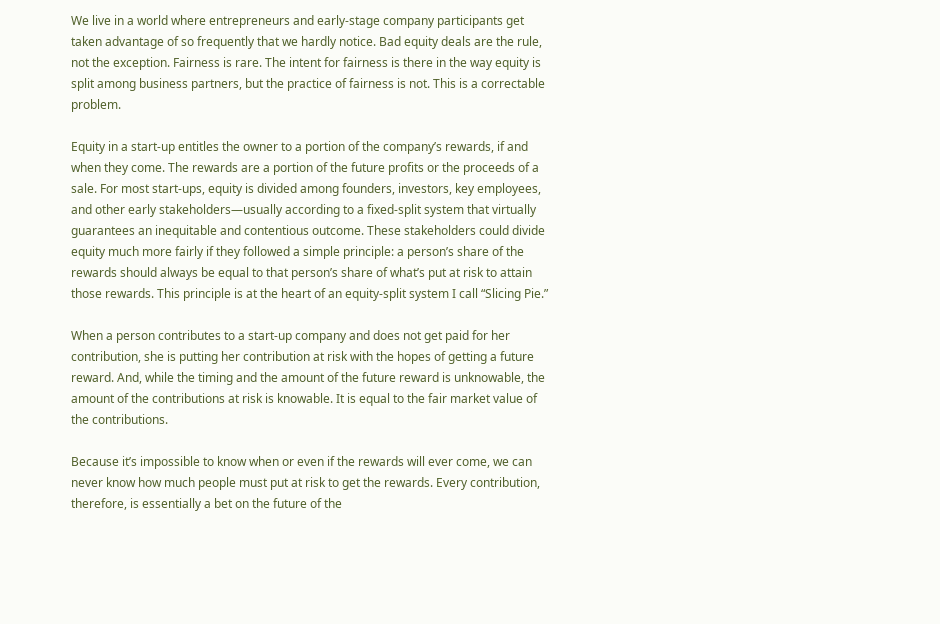We live in a world where entrepreneurs and early-stage company participants get taken advantage of so frequently that we hardly notice. Bad equity deals are the rule, not the exception. Fairness is rare. The intent for fairness is there in the way equity is split among business partners, but the practice of fairness is not. This is a correctable problem.

Equity in a start-up entitles the owner to a portion of the company’s rewards, if and when they come. The rewards are a portion of the future profits or the proceeds of a sale. For most start-ups, equity is divided among founders, investors, key employees, and other early stakeholders—usually according to a fixed-split system that virtually guarantees an inequitable and contentious outcome. These stakeholders could divide equity much more fairly if they followed a simple principle: a person’s share of the rewards should always be equal to that person’s share of what’s put at risk to attain those rewards. This principle is at the heart of an equity-split system I call “Slicing Pie.”

When a person contributes to a start-up company and does not get paid for her contribution, she is putting her contribution at risk with the hopes of getting a future reward. And, while the timing and the amount of the future reward is unknowable, the amount of the contributions at risk is knowable. It is equal to the fair market value of the contributions.

Because it’s impossible to know when or even if the rewards will ever come, we can never know how much people must put at risk to get the rewards. Every contribution, therefore, is essentially a bet on the future of the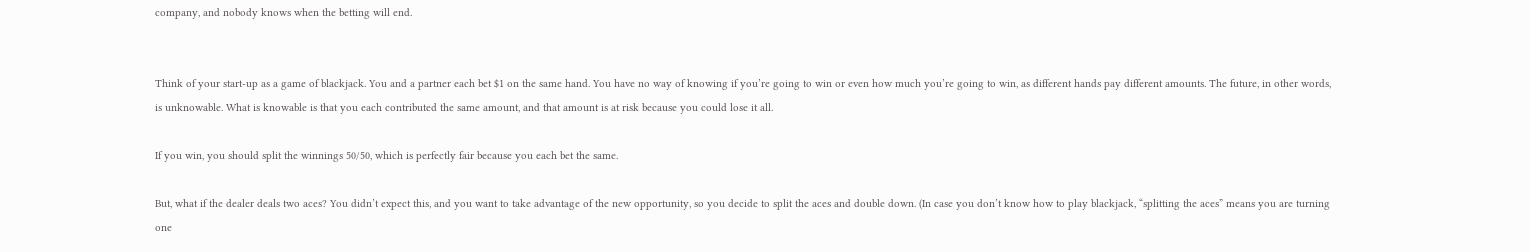company, and nobody knows when the betting will end.


Think of your start-up as a game of blackjack. You and a partner each bet $1 on the same hand. You have no way of knowing if you’re going to win or even how much you’re going to win, as different hands pay different amounts. The future, in other words, is unknowable. What is knowable is that you each contributed the same amount, and that amount is at risk because you could lose it all.

If you win, you should split the winnings 50/50, which is perfectly fair because you each bet the same.

But, what if the dealer deals two aces? You didn’t expect this, and you want to take advantage of the new opportunity, so you decide to split the aces and double down. (In case you don’t know how to play blackjack, “splitting the aces” means you are turning one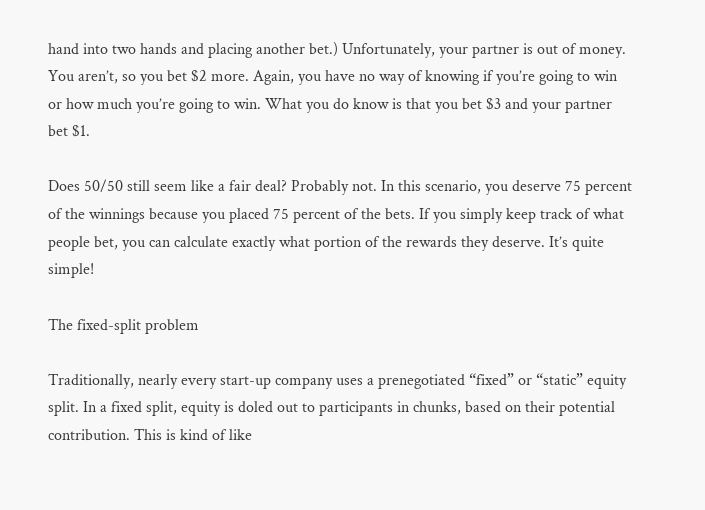hand into two hands and placing another bet.) Unfortunately, your partner is out of money. You aren’t, so you bet $2 more. Again, you have no way of knowing if you’re going to win or how much you’re going to win. What you do know is that you bet $3 and your partner bet $1.

Does 50/50 still seem like a fair deal? Probably not. In this scenario, you deserve 75 percent of the winnings because you placed 75 percent of the bets. If you simply keep track of what people bet, you can calculate exactly what portion of the rewards they deserve. It’s quite simple!

The fixed-split problem

Traditionally, nearly every start-up company uses a prenegotiated “fixed” or “static” equity split. In a fixed split, equity is doled out to participants in chunks, based on their potential contribution. This is kind of like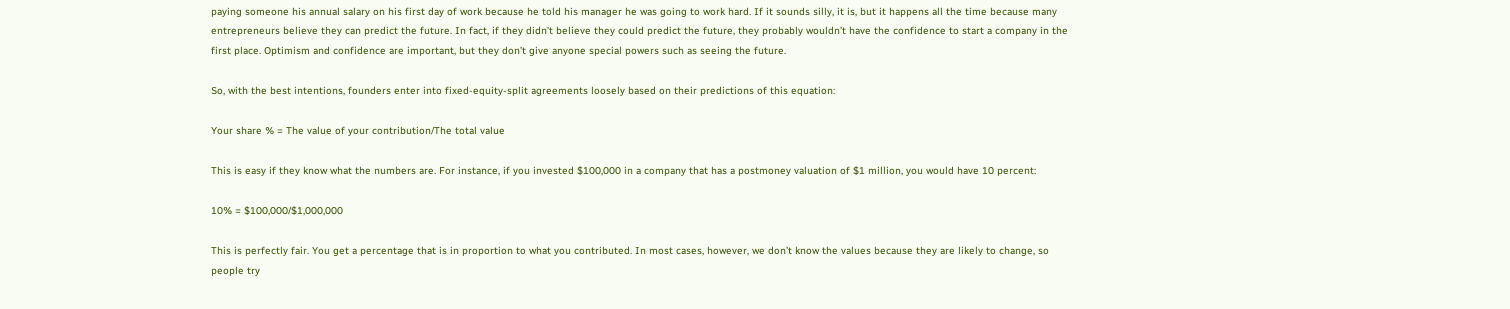paying someone his annual salary on his first day of work because he told his manager he was going to work hard. If it sounds silly, it is, but it happens all the time because many entrepreneurs believe they can predict the future. In fact, if they didn’t believe they could predict the future, they probably wouldn’t have the confidence to start a company in the first place. Optimism and confidence are important, but they don’t give anyone special powers such as seeing the future.

So, with the best intentions, founders enter into fixed-equity-split agreements loosely based on their predictions of this equation:

Your share % = The value of your contribution/The total value

This is easy if they know what the numbers are. For instance, if you invested $100,000 in a company that has a postmoney valuation of $1 million, you would have 10 percent:

10% = $100,000/$1,000,000

This is perfectly fair. You get a percentage that is in proportion to what you contributed. In most cases, however, we don’t know the values because they are likely to change, so people try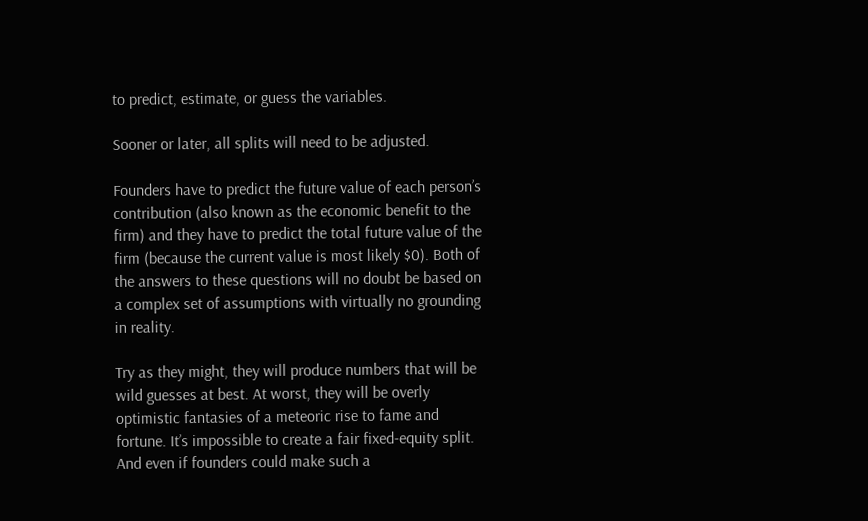to predict, estimate, or guess the variables.

Sooner or later, all splits will need to be adjusted.

Founders have to predict the future value of each person’s contribution (also known as the economic benefit to the firm) and they have to predict the total future value of the firm (because the current value is most likely $0). Both of the answers to these questions will no doubt be based on a complex set of assumptions with virtually no grounding in reality.

Try as they might, they will produce numbers that will be wild guesses at best. At worst, they will be overly optimistic fantasies of a meteoric rise to fame and fortune. It’s impossible to create a fair fixed-equity split. And even if founders could make such a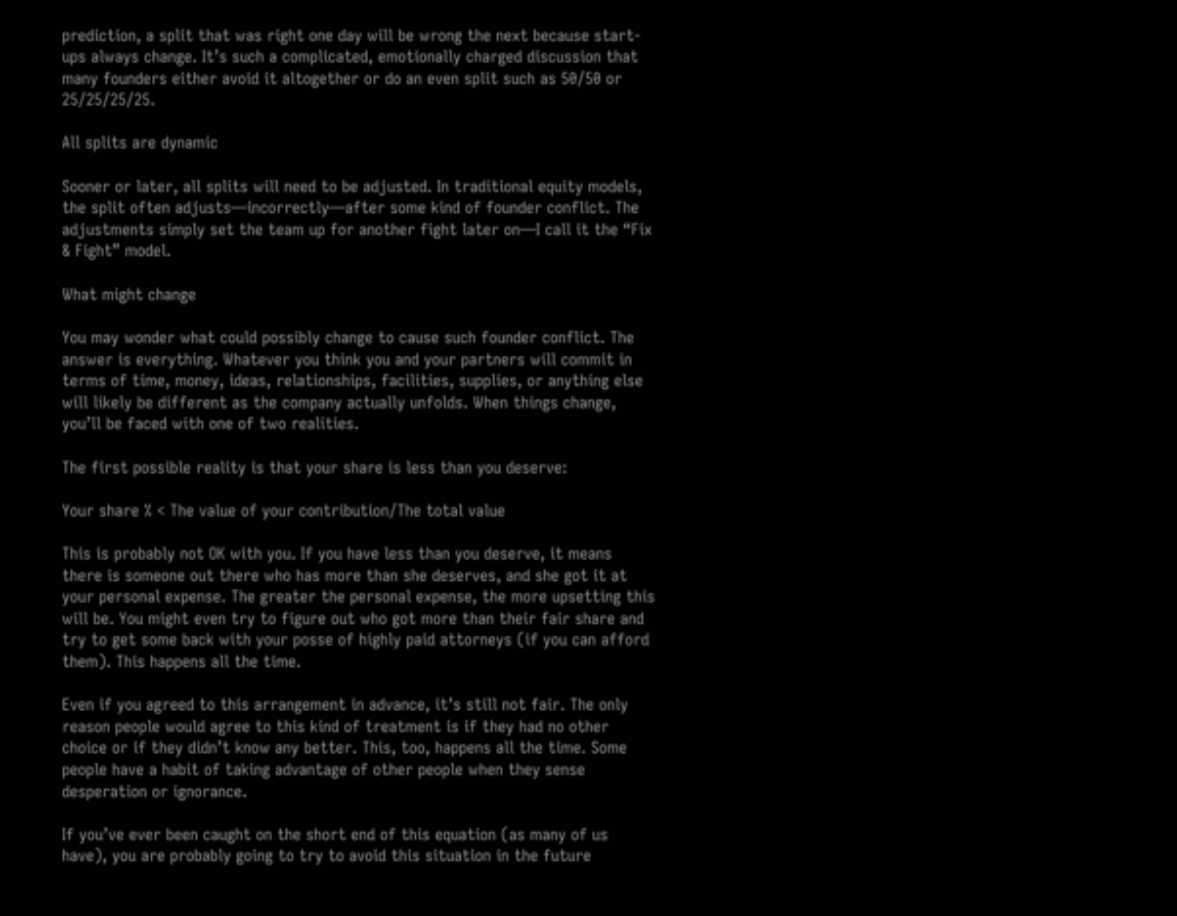prediction, a split that was right one day will be wrong the next because start-ups always change. It’s such a complicated, emotionally charged discussion that many founders either avoid it altogether or do an even split such as 50/50 or 25/25/25/25.

All splits are dynamic

Sooner or later, all splits will need to be adjusted. In traditional equity models, the split often adjusts—incorrectly—after some kind of founder conflict. The adjustments simply set the team up for another fight later on—I call it the “Fix & Fight” model.

What might change

You may wonder what could possibly change to cause such founder conflict. The answer is everything. Whatever you think you and your partners will commit in terms of time, money, ideas, relationships, facilities, supplies, or anything else will likely be different as the company actually unfolds. When things change, you’ll be faced with one of two realities.

The first possible reality is that your share is less than you deserve:

Your share % < The value of your contribution/The total value

This is probably not OK with you. If you have less than you deserve, it means there is someone out there who has more than she deserves, and she got it at your personal expense. The greater the personal expense, the more upsetting this will be. You might even try to figure out who got more than their fair share and try to get some back with your posse of highly paid attorneys (if you can afford them). This happens all the time.

Even if you agreed to this arrangement in advance, it’s still not fair. The only reason people would agree to this kind of treatment is if they had no other choice or if they didn’t know any better. This, too, happens all the time. Some people have a habit of taking advantage of other people when they sense desperation or ignorance.

If you’ve ever been caught on the short end of this equation (as many of us have), you are probably going to try to avoid this situation in the future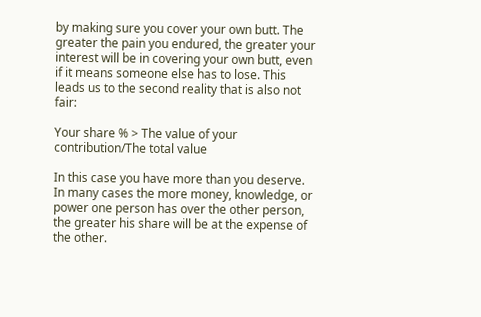by making sure you cover your own butt. The greater the pain you endured, the greater your interest will be in covering your own butt, even if it means someone else has to lose. This leads us to the second reality that is also not fair:

Your share % > The value of your contribution/The total value

In this case you have more than you deserve. In many cases the more money, knowledge, or power one person has over the other person, the greater his share will be at the expense of the other.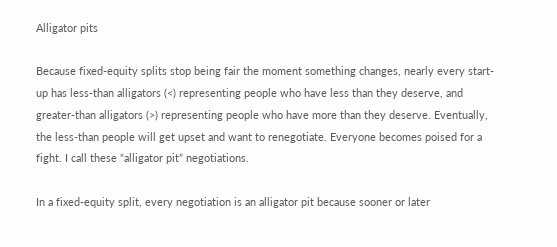Alligator pits

Because fixed-equity splits stop being fair the moment something changes, nearly every start-up has less-than alligators (<) representing people who have less than they deserve, and greater-than alligators (>) representing people who have more than they deserve. Eventually, the less-than people will get upset and want to renegotiate. Everyone becomes poised for a fight. I call these “alligator pit” negotiations.

In a fixed-equity split, every negotiation is an alligator pit because sooner or later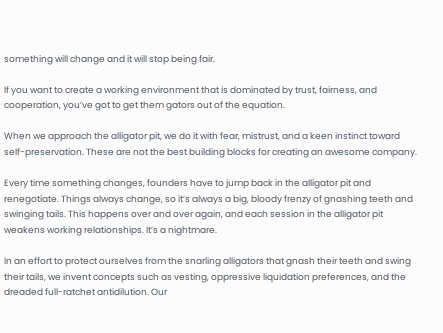something will change and it will stop being fair.

If you want to create a working environment that is dominated by trust, fairness, and cooperation, you’ve got to get them gators out of the equation.

When we approach the alligator pit, we do it with fear, mistrust, and a keen instinct toward self-preservation. These are not the best building blocks for creating an awesome company.

Every time something changes, founders have to jump back in the alligator pit and renegotiate. Things always change, so it’s always a big, bloody frenzy of gnashing teeth and swinging tails. This happens over and over again, and each session in the alligator pit weakens working relationships. It’s a nightmare.

In an effort to protect ourselves from the snarling alligators that gnash their teeth and swing their tails, we invent concepts such as vesting, oppressive liquidation preferences, and the dreaded full-ratchet antidilution. Our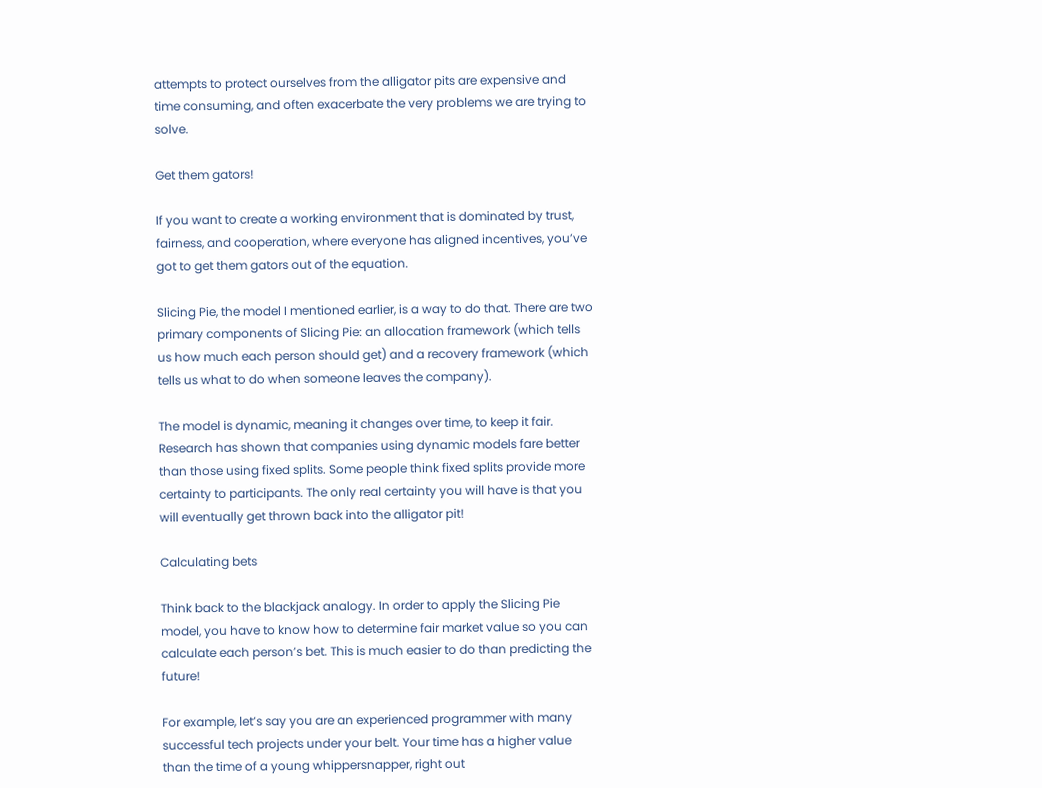attempts to protect ourselves from the alligator pits are expensive and time consuming, and often exacerbate the very problems we are trying to solve.

Get them gators!

If you want to create a working environment that is dominated by trust, fairness, and cooperation, where everyone has aligned incentives, you’ve got to get them gators out of the equation.

Slicing Pie, the model I mentioned earlier, is a way to do that. There are two primary components of Slicing Pie: an allocation framework (which tells us how much each person should get) and a recovery framework (which tells us what to do when someone leaves the company).

The model is dynamic, meaning it changes over time, to keep it fair. Research has shown that companies using dynamic models fare better than those using fixed splits. Some people think fixed splits provide more certainty to participants. The only real certainty you will have is that you will eventually get thrown back into the alligator pit!

Calculating bets

Think back to the blackjack analogy. In order to apply the Slicing Pie model, you have to know how to determine fair market value so you can calculate each person’s bet. This is much easier to do than predicting the future!

For example, let’s say you are an experienced programmer with many successful tech projects under your belt. Your time has a higher value than the time of a young whippersnapper, right out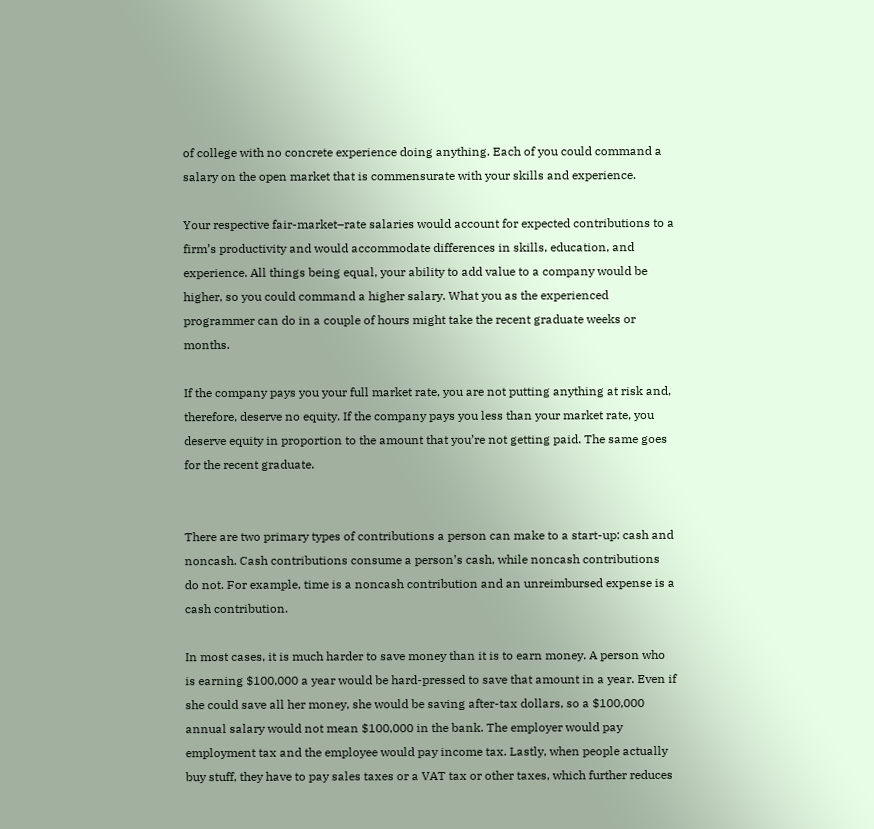of college with no concrete experience doing anything. Each of you could command a salary on the open market that is commensurate with your skills and experience.

Your respective fair-market–rate salaries would account for expected contributions to a firm’s productivity and would accommodate differences in skills, education, and experience. All things being equal, your ability to add value to a company would be higher, so you could command a higher salary. What you as the experienced programmer can do in a couple of hours might take the recent graduate weeks or months.

If the company pays you your full market rate, you are not putting anything at risk and, therefore, deserve no equity. If the company pays you less than your market rate, you deserve equity in proportion to the amount that you’re not getting paid. The same goes for the recent graduate.


There are two primary types of contributions a person can make to a start-up: cash and noncash. Cash contributions consume a person’s cash, while noncash contributions do not. For example, time is a noncash contribution and an unreimbursed expense is a cash contribution.

In most cases, it is much harder to save money than it is to earn money. A person who is earning $100,000 a year would be hard-pressed to save that amount in a year. Even if she could save all her money, she would be saving after-tax dollars, so a $100,000 annual salary would not mean $100,000 in the bank. The employer would pay employment tax and the employee would pay income tax. Lastly, when people actually buy stuff, they have to pay sales taxes or a VAT tax or other taxes, which further reduces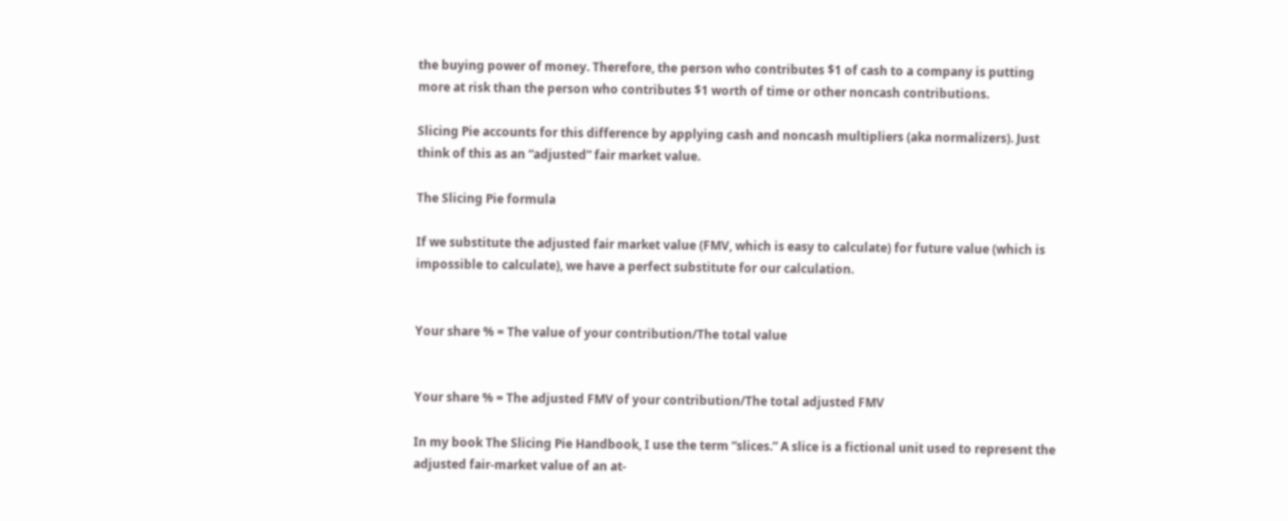the buying power of money. Therefore, the person who contributes $1 of cash to a company is putting more at risk than the person who contributes $1 worth of time or other noncash contributions.

Slicing Pie accounts for this difference by applying cash and noncash multipliers (aka normalizers). Just think of this as an “adjusted” fair market value.

The Slicing Pie formula

If we substitute the adjusted fair market value (FMV, which is easy to calculate) for future value (which is impossible to calculate), we have a perfect substitute for our calculation.


Your share % = The value of your contribution/The total value


Your share % = The adjusted FMV of your contribution/The total adjusted FMV

In my book The Slicing Pie Handbook, I use the term “slices.” A slice is a fictional unit used to represent the adjusted fair-market value of an at-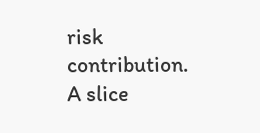risk contribution. A slice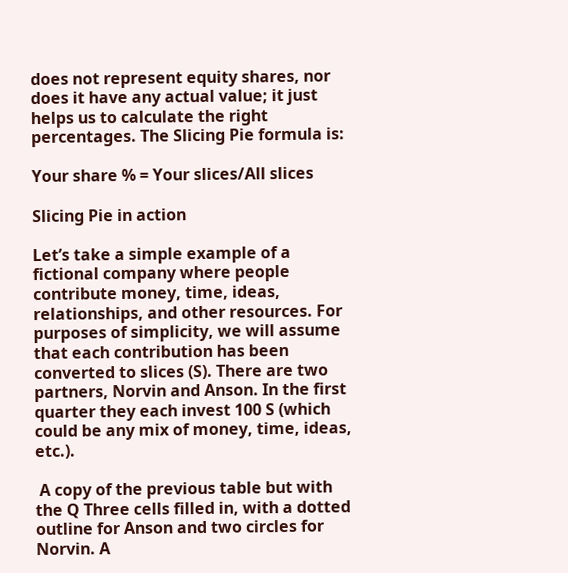does not represent equity shares, nor does it have any actual value; it just helps us to calculate the right percentages. The Slicing Pie formula is:

Your share % = Your slices/All slices

Slicing Pie in action

Let’s take a simple example of a fictional company where people contribute money, time, ideas, relationships, and other resources. For purposes of simplicity, we will assume that each contribution has been converted to slices (S). There are two partners, Norvin and Anson. In the first quarter they each invest 100 S (which could be any mix of money, time, ideas, etc.).

 A copy of the previous table but with the Q Three cells filled in, with a dotted outline for Anson and two circles for Norvin. A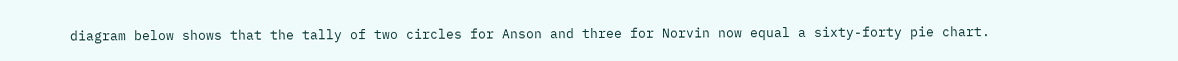diagram below shows that the tally of two circles for Anson and three for Norvin now equal a sixty-forty pie chart.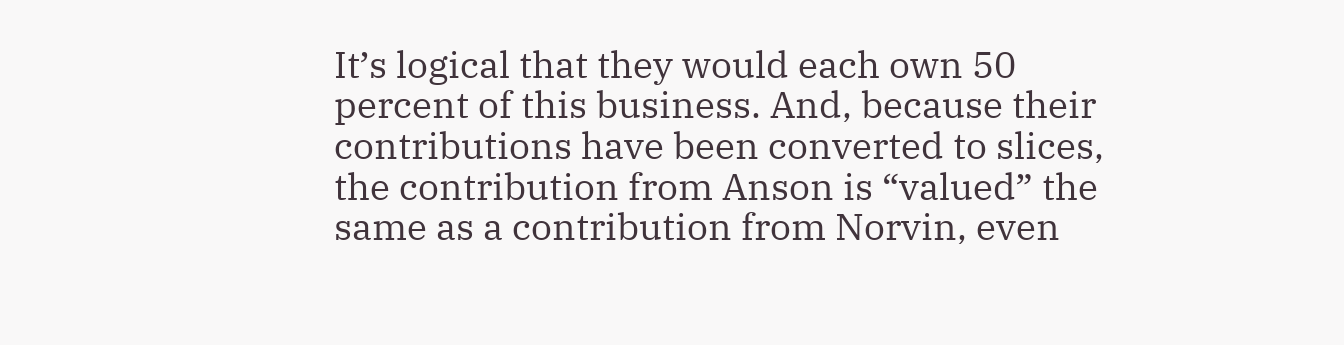It’s logical that they would each own 50 percent of this business. And, because their contributions have been converted to slices, the contribution from Anson is “valued” the same as a contribution from Norvin, even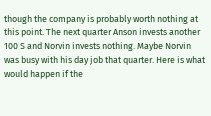though the company is probably worth nothing at this point. The next quarter Anson invests another 100 S and Norvin invests nothing. Maybe Norvin was busy with his day job that quarter. Here is what would happen if the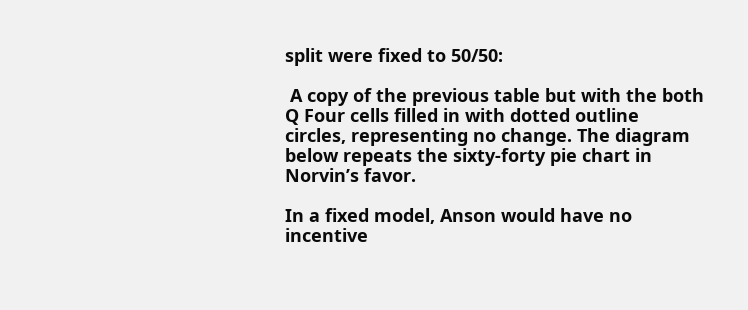split were fixed to 50/50:

 A copy of the previous table but with the both Q Four cells filled in with dotted outline circles, representing no change. The diagram below repeats the sixty-forty pie chart in Norvin’s favor.

In a fixed model, Anson would have no incentive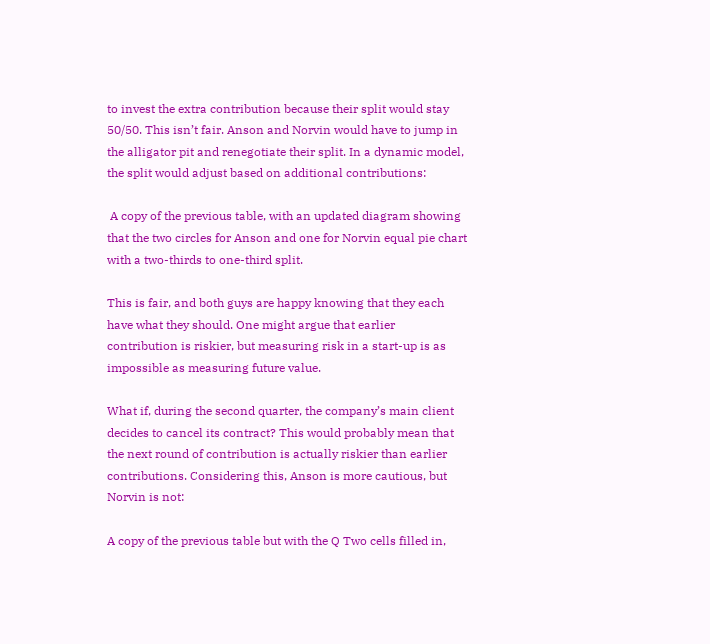to invest the extra contribution because their split would stay 50/50. This isn’t fair. Anson and Norvin would have to jump in the alligator pit and renegotiate their split. In a dynamic model, the split would adjust based on additional contributions:

 A copy of the previous table, with an updated diagram showing that the two circles for Anson and one for Norvin equal pie chart with a two-thirds to one-third split.

This is fair, and both guys are happy knowing that they each have what they should. One might argue that earlier contribution is riskier, but measuring risk in a start-up is as impossible as measuring future value.

What if, during the second quarter, the company’s main client decides to cancel its contract? This would probably mean that the next round of contribution is actually riskier than earlier contributions. Considering this, Anson is more cautious, but Norvin is not:

A copy of the previous table but with the Q Two cells filled in,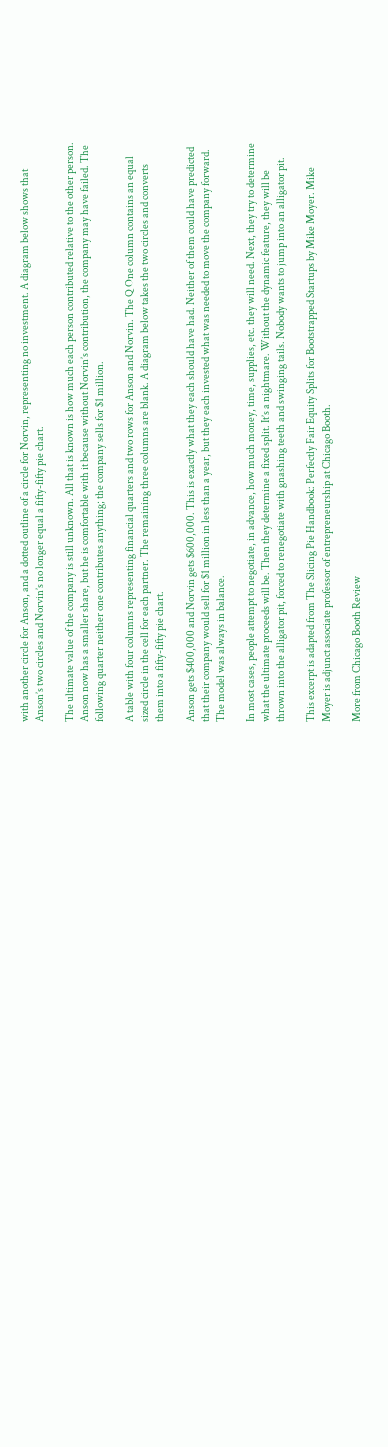with another circle for Anson, and a dotted outline of a circle for Norvin, representing no investment. A diagram below shows that Anson’s two circles and Norvin’s no longer equal a fifty-fifty pie chart.

The ultimate value of the company is still unknown. All that is known is how much each person contributed relative to the other person. Anson now has a smaller share, but he is comfortable with it because without Norvin’s contribution, the company may have failed. The following quarter neither one contributes anything; the company sells for $1 million.

A table with four columns representing financial quarters and two rows for Anson and Norvin. The Q One column contains an equal sized circle in the cell for each partner. The remaining three columns are blank. A diagram below takes the two circles and converts them into a fifty-fifty pie chart.

Anson gets $400,000 and Norvin gets $600,000. This is exactly what they each should have had. Neither of them could have predicted that their company would sell for $1 million in less than a year, but they each invested what was needed to move the company forward. The model was always in balance.

In most cases, people attempt to negotiate, in advance, how much money, time, supplies, etc. they will need. Next, they try to determine what the ultimate proceeds will be. Then they determine a fixed split. It’s a nightmare. Without the dynamic feature, they will be thrown into the alligator pit, forced to renegotiate with gnashing teeth and swinging tails. Nobody wants to jump into an alligator pit.

This excerpt is adapted from The Slicing Pie Handbook: Perfectly Fair Equity Splits for Bootstrapped Startups by Mike Moyer. Mike Moyer is adjunct associate professor of entrepreneurship at Chicago Booth.

More from Chicago Booth Review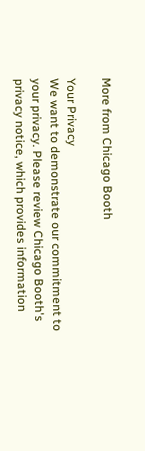More from Chicago Booth

Your Privacy
We want to demonstrate our commitment to your privacy. Please review Chicago Booth's privacy notice, which provides information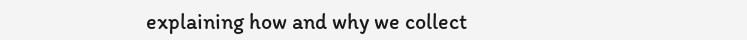explaining how and why we collect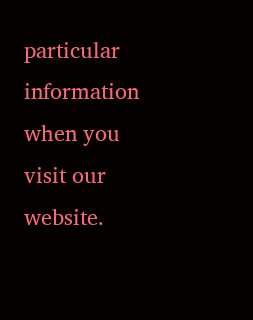particular information when you visit our website.